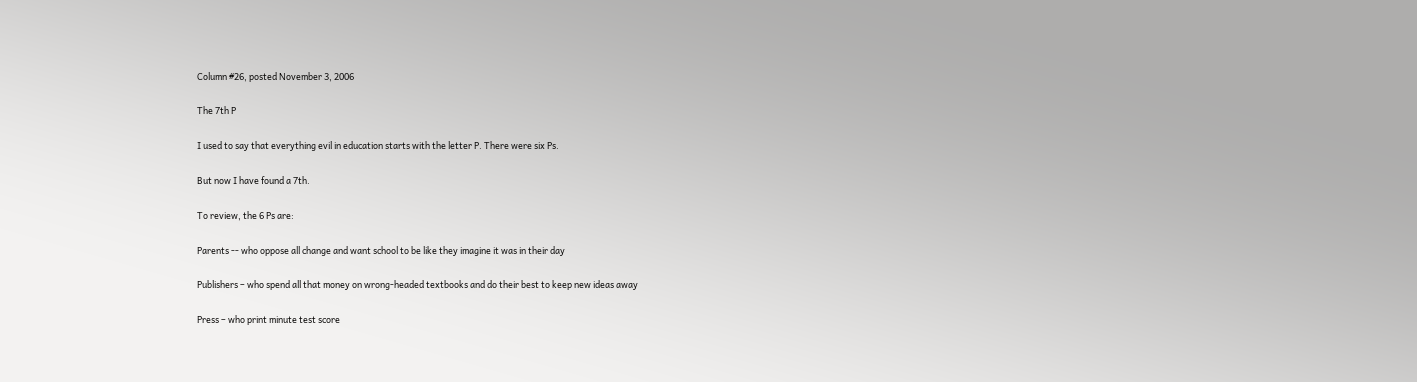Column #26, posted November 3, 2006

The 7th P

I used to say that everything evil in education starts with the letter P. There were six Ps.

But now I have found a 7th.

To review, the 6 Ps are:

Parents -- who oppose all change and want school to be like they imagine it was in their day

Publishers – who spend all that money on wrong-headed textbooks and do their best to keep new ideas away

Press – who print minute test score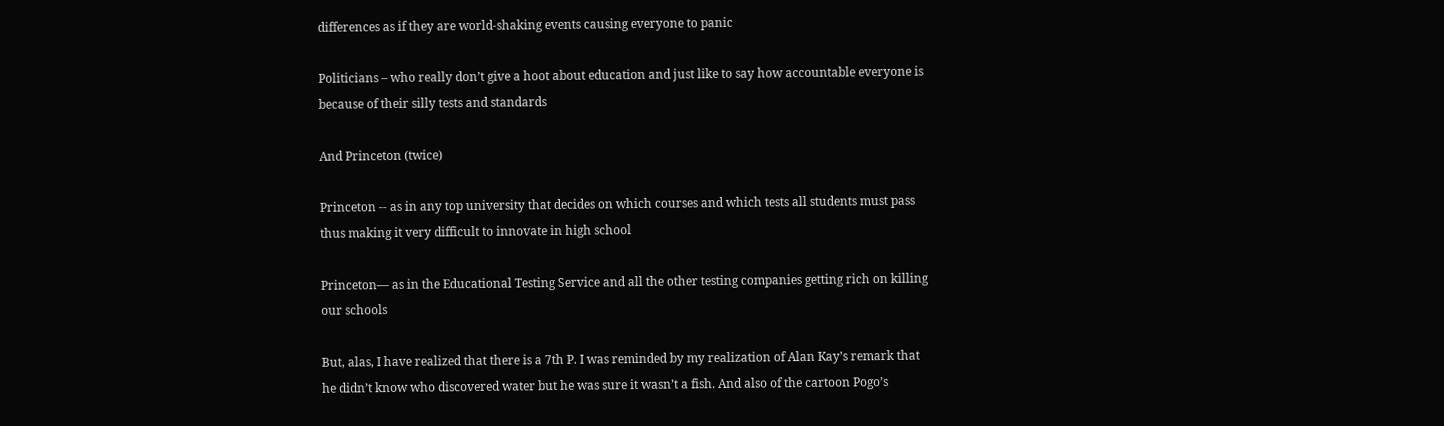differences as if they are world-shaking events causing everyone to panic

Politicians – who really don’t give a hoot about education and just like to say how accountable everyone is because of their silly tests and standards

And Princeton (twice)

Princeton -- as in any top university that decides on which courses and which tests all students must pass thus making it very difficult to innovate in high school

Princeton— as in the Educational Testing Service and all the other testing companies getting rich on killing our schools

But, alas, I have realized that there is a 7th P. I was reminded by my realization of Alan Kay’s remark that he didn’t know who discovered water but he was sure it wasn’t a fish. And also of the cartoon Pogo’s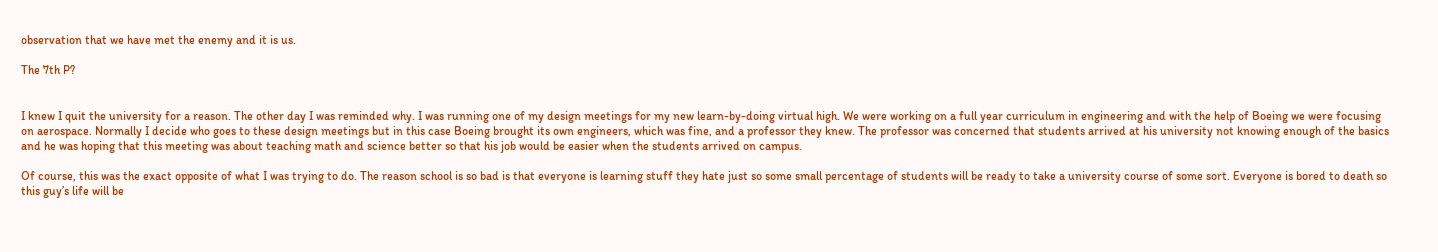observation that we have met the enemy and it is us.

The 7th P?


I knew I quit the university for a reason. The other day I was reminded why. I was running one of my design meetings for my new learn-by-doing virtual high. We were working on a full year curriculum in engineering and with the help of Boeing we were focusing on aerospace. Normally I decide who goes to these design meetings but in this case Boeing brought its own engineers, which was fine, and a professor they knew. The professor was concerned that students arrived at his university not knowing enough of the basics and he was hoping that this meeting was about teaching math and science better so that his job would be easier when the students arrived on campus.

Of course, this was the exact opposite of what I was trying to do. The reason school is so bad is that everyone is learning stuff they hate just so some small percentage of students will be ready to take a university course of some sort. Everyone is bored to death so this guy’s life will be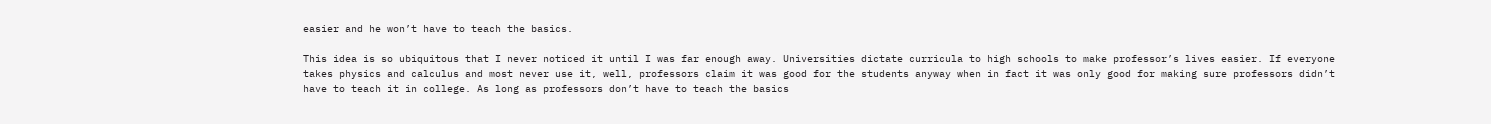easier and he won’t have to teach the basics.

This idea is so ubiquitous that I never noticed it until I was far enough away. Universities dictate curricula to high schools to make professor’s lives easier. If everyone takes physics and calculus and most never use it, well, professors claim it was good for the students anyway when in fact it was only good for making sure professors didn’t have to teach it in college. As long as professors don’t have to teach the basics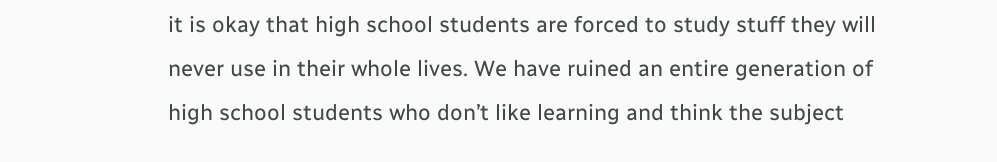it is okay that high school students are forced to study stuff they will never use in their whole lives. We have ruined an entire generation of high school students who don’t like learning and think the subject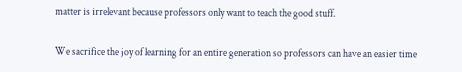matter is irrelevant because professors only want to teach the good stuff.

We sacrifice the joy of learning for an entire generation so professors can have an easier time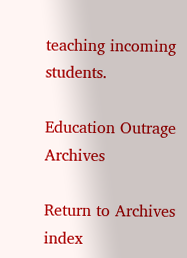teaching incoming students.

Education Outrage Archives

Return to Archives index